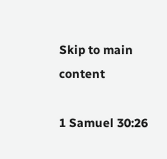Skip to main content

1 Samuel 30:26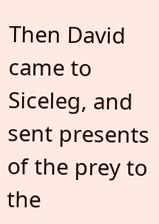Then David came to Siceleg, and sent presents of the prey to the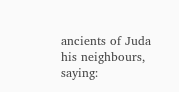ancients of Juda his neighbours, saying: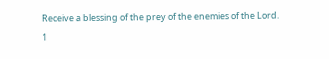Receive a blessing of the prey of the enemies of the Lord.
1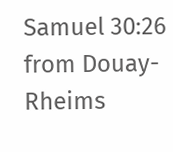Samuel 30:26 from Douay-Rheims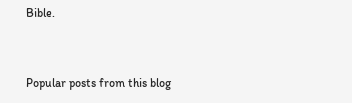Bible.


Popular posts from this blog